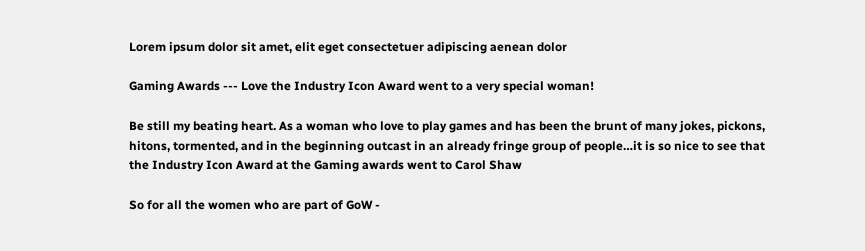Lorem ipsum dolor sit amet, elit eget consectetuer adipiscing aenean dolor

Gaming Awards --- Love the Industry Icon Award went to a very special woman!

Be still my beating heart. As a woman who love to play games and has been the brunt of many jokes, pickons, hitons, tormented, and in the beginning outcast in an already fringe group of people…it is so nice to see that the Industry Icon Award at the Gaming awards went to Carol Shaw

So for all the women who are part of GoW -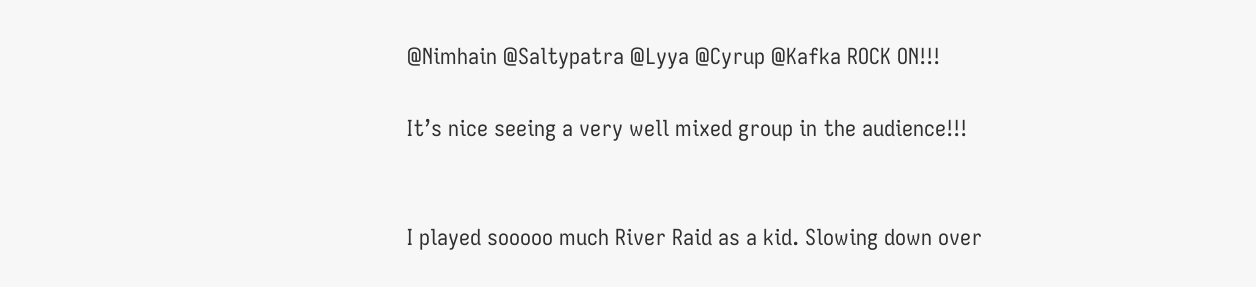@Nimhain @Saltypatra @Lyya @Cyrup @Kafka ROCK ON!!!

It’s nice seeing a very well mixed group in the audience!!!


I played sooooo much River Raid as a kid. Slowing down over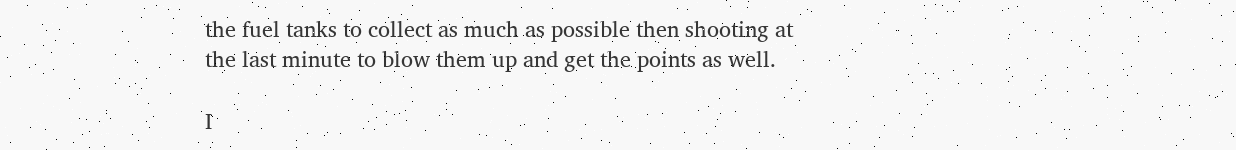the fuel tanks to collect as much as possible then shooting at the last minute to blow them up and get the points as well.

I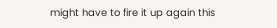might have to fire it up again this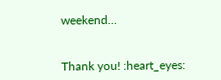weekend…


Thank you! :heart_eyes: